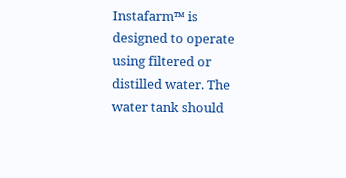Instafarm™ is designed to operate using filtered or distilled water. The water tank should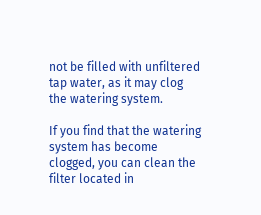not be filled with unfiltered tap water, as it may clog the watering system.

If you find that the watering system has become clogged, you can clean the filter located in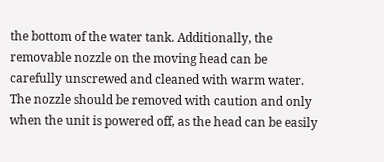the bottom of the water tank. Additionally, the removable nozzle on the moving head can be carefully unscrewed and cleaned with warm water. The nozzle should be removed with caution and only when the unit is powered off, as the head can be easily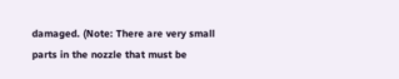damaged. (Note: There are very small parts in the nozzle that must be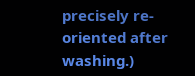precisely re-oriented after washing.)